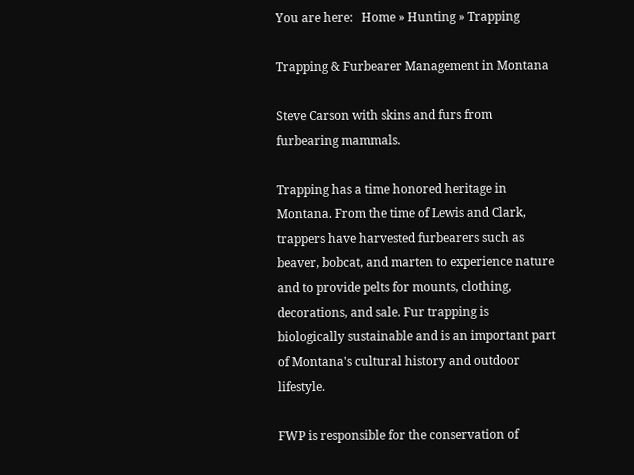You are here:   Home » Hunting » Trapping

Trapping & Furbearer Management in Montana

Steve Carson with skins and furs from furbearing mammals.

Trapping has a time honored heritage in Montana. From the time of Lewis and Clark, trappers have harvested furbearers such as beaver, bobcat, and marten to experience nature and to provide pelts for mounts, clothing, decorations, and sale. Fur trapping is biologically sustainable and is an important part of Montana's cultural history and outdoor lifestyle.

FWP is responsible for the conservation of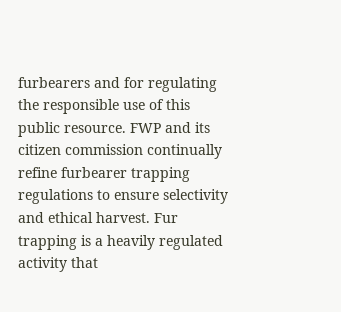furbearers and for regulating the responsible use of this public resource. FWP and its citizen commission continually refine furbearer trapping regulations to ensure selectivity and ethical harvest. Fur trapping is a heavily regulated activity that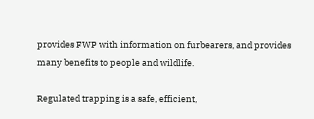provides FWP with information on furbearers, and provides many benefits to people and wildlife.

Regulated trapping is a safe, efficient,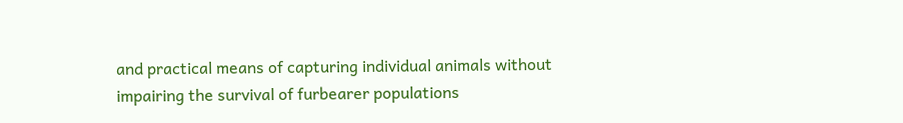and practical means of capturing individual animals without impairing the survival of furbearer populations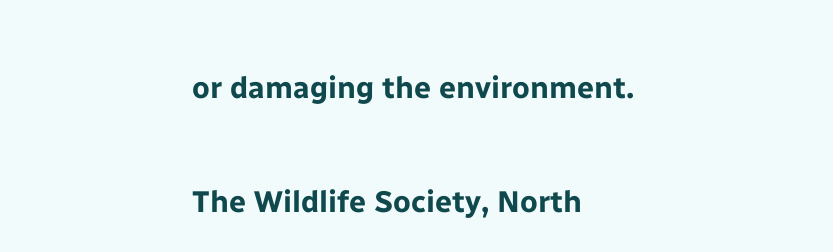or damaging the environment.

The Wildlife Society, North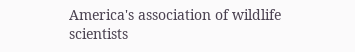America's association of wildlife scientists